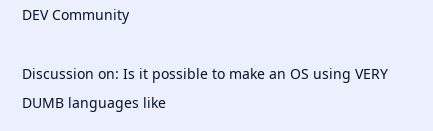DEV Community

Discussion on: Is it possible to make an OS using VERY DUMB languages like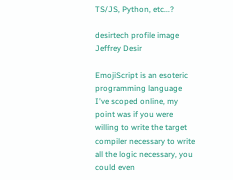TS/JS, Python, etc...?

desirtech profile image
Jeffrey Desir

EmojiScript is an esoteric programming language I've scoped online, my point was if you were willing to write the target compiler necessary to write all the logic necessary, you could even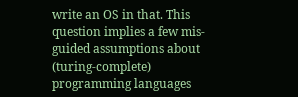write an OS in that. This question implies a few mis-guided assumptions about (turing-complete) programming languages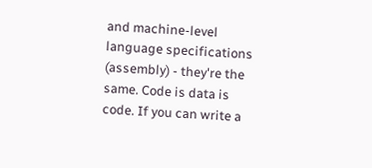and machine-level language specifications (assembly) - they're the same. Code is data is code. If you can write a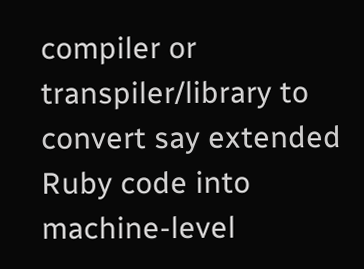compiler or transpiler/library to convert say extended Ruby code into machine-level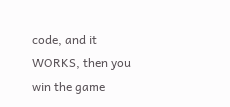code, and it WORKS, then you win the game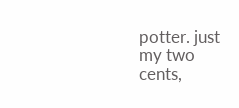potter. just my two cents,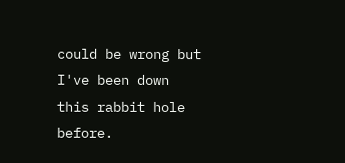could be wrong but I've been down this rabbit hole before.